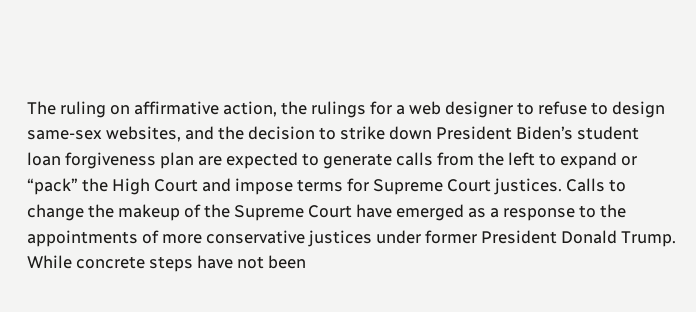The ruling on affirmative action, the rulings for a web designer to refuse to design same-sex websites, and the decision to strike down President Biden’s student loan forgiveness plan are expected to generate calls from the left to expand or “pack” the High Court and impose terms for Supreme Court justices. Calls to change the makeup of the Supreme Court have emerged as a response to the appointments of more conservative justices under former President Donald Trump. While concrete steps have not been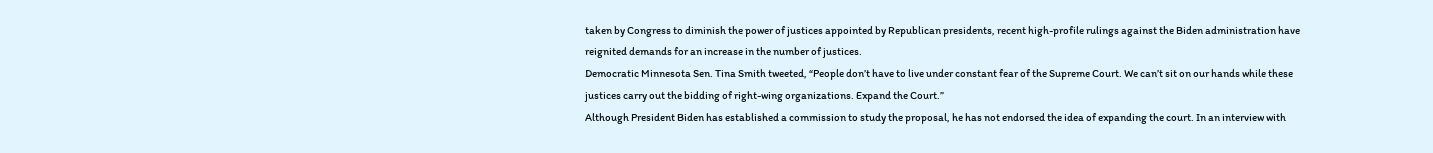taken by Congress to diminish the power of justices appointed by Republican presidents, recent high-profile rulings against the Biden administration have reignited demands for an increase in the number of justices.
Democratic Minnesota Sen. Tina Smith tweeted, “People don’t have to live under constant fear of the Supreme Court. We can’t sit on our hands while these justices carry out the bidding of right-wing organizations. Expand the Court.”
Although President Biden has established a commission to study the proposal, he has not endorsed the idea of expanding the court. In an interview with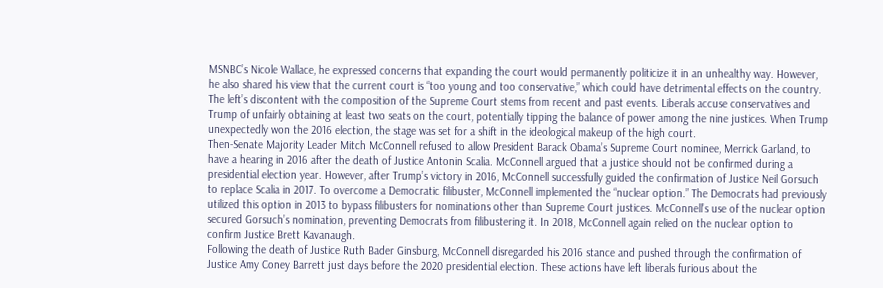MSNBC’s Nicole Wallace, he expressed concerns that expanding the court would permanently politicize it in an unhealthy way. However, he also shared his view that the current court is “too young and too conservative,” which could have detrimental effects on the country.
The left’s discontent with the composition of the Supreme Court stems from recent and past events. Liberals accuse conservatives and Trump of unfairly obtaining at least two seats on the court, potentially tipping the balance of power among the nine justices. When Trump unexpectedly won the 2016 election, the stage was set for a shift in the ideological makeup of the high court.
Then-Senate Majority Leader Mitch McConnell refused to allow President Barack Obama’s Supreme Court nominee, Merrick Garland, to have a hearing in 2016 after the death of Justice Antonin Scalia. McConnell argued that a justice should not be confirmed during a presidential election year. However, after Trump’s victory in 2016, McConnell successfully guided the confirmation of Justice Neil Gorsuch to replace Scalia in 2017. To overcome a Democratic filibuster, McConnell implemented the “nuclear option.” The Democrats had previously utilized this option in 2013 to bypass filibusters for nominations other than Supreme Court justices. McConnell’s use of the nuclear option secured Gorsuch’s nomination, preventing Democrats from filibustering it. In 2018, McConnell again relied on the nuclear option to confirm Justice Brett Kavanaugh.
Following the death of Justice Ruth Bader Ginsburg, McConnell disregarded his 2016 stance and pushed through the confirmation of Justice Amy Coney Barrett just days before the 2020 presidential election. These actions have left liberals furious about the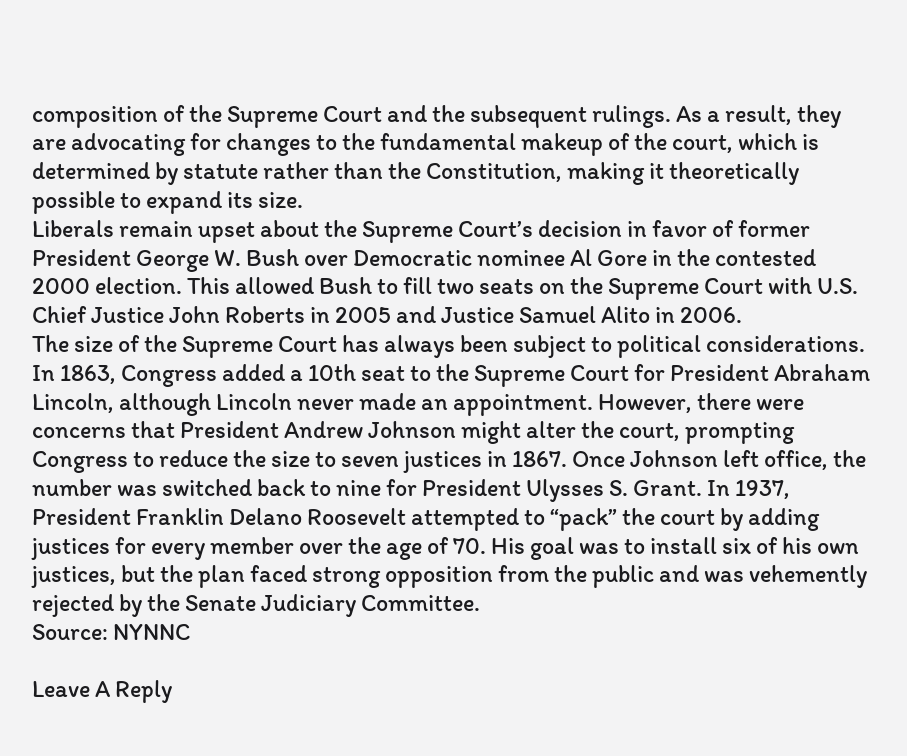composition of the Supreme Court and the subsequent rulings. As a result, they are advocating for changes to the fundamental makeup of the court, which is determined by statute rather than the Constitution, making it theoretically possible to expand its size.
Liberals remain upset about the Supreme Court’s decision in favor of former President George W. Bush over Democratic nominee Al Gore in the contested 2000 election. This allowed Bush to fill two seats on the Supreme Court with U.S. Chief Justice John Roberts in 2005 and Justice Samuel Alito in 2006.
The size of the Supreme Court has always been subject to political considerations. In 1863, Congress added a 10th seat to the Supreme Court for President Abraham Lincoln, although Lincoln never made an appointment. However, there were concerns that President Andrew Johnson might alter the court, prompting Congress to reduce the size to seven justices in 1867. Once Johnson left office, the number was switched back to nine for President Ulysses S. Grant. In 1937, President Franklin Delano Roosevelt attempted to “pack” the court by adding justices for every member over the age of 70. His goal was to install six of his own justices, but the plan faced strong opposition from the public and was vehemently rejected by the Senate Judiciary Committee.
Source: NYNNC

Leave A Reply